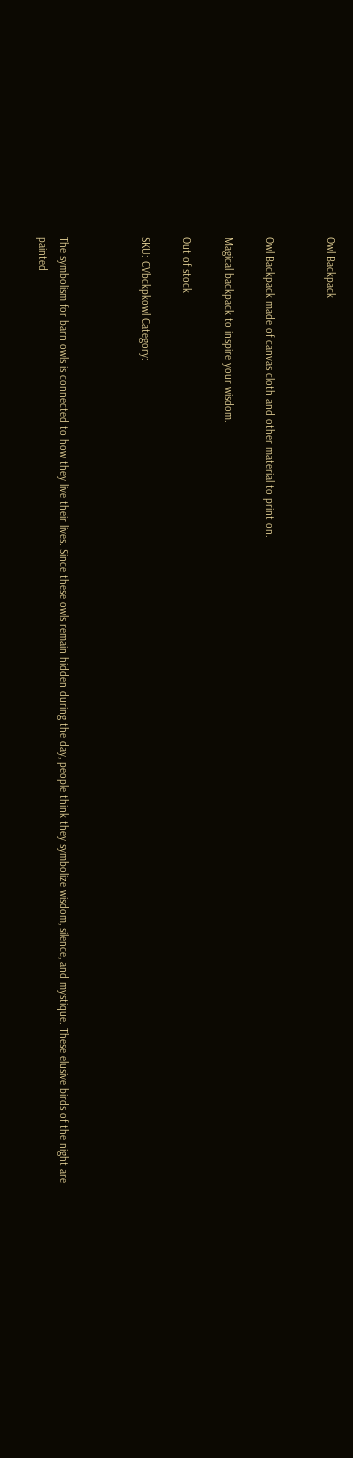Owl Backpack


Owl Backpack made of canvas cloth and other material to print on.

Magical backpack to inspire your wisdom.

Out of stock

SKU: CVbckpkowl Category:



The symbolism for barn owls is connected to how they live their lives. Since these owls remain hidden during the day, people think they symbolize wisdom, silence, and mystique. These elusive birds of the night are painted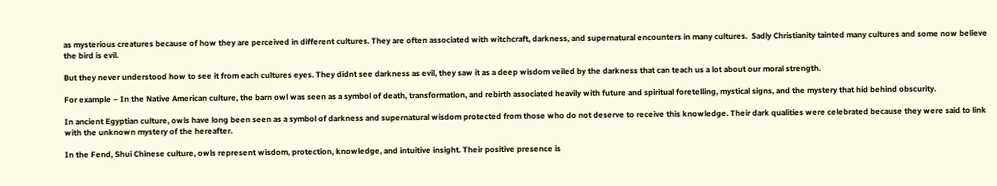as mysterious creatures because of how they are perceived in different cultures. They are often associated with witchcraft, darkness, and supernatural encounters in many cultures.  Sadly Christianity tainted many cultures and some now believe the bird is evil.

But they never understood how to see it from each cultures eyes. They didnt see darkness as evil, they saw it as a deep wisdom veiled by the darkness that can teach us a lot about our moral strength.

For example – In the Native American culture, the barn owl was seen as a symbol of death, transformation, and rebirth associated heavily with future and spiritual foretelling, mystical signs, and the mystery that hid behind obscurity.

In ancient Egyptian culture, owls have long been seen as a symbol of darkness and supernatural wisdom protected from those who do not deserve to receive this knowledge. Their dark qualities were celebrated because they were said to link with the unknown mystery of the hereafter.

In the Fend, Shui Chinese culture, owls represent wisdom, protection, knowledge, and intuitive insight. Their positive presence is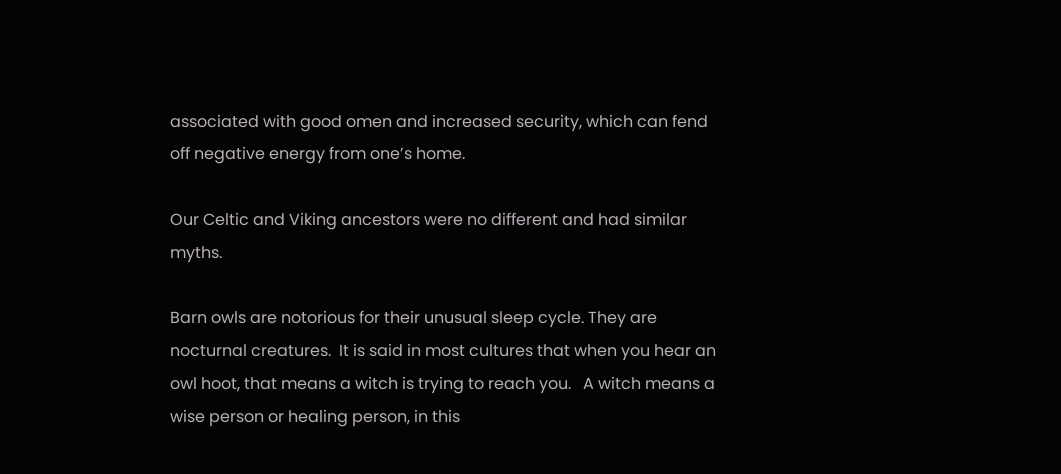associated with good omen and increased security, which can fend off negative energy from one’s home.

Our Celtic and Viking ancestors were no different and had similar myths.

Barn owls are notorious for their unusual sleep cycle. They are nocturnal creatures.  It is said in most cultures that when you hear an owl hoot, that means a witch is trying to reach you.   A witch means a wise person or healing person, in this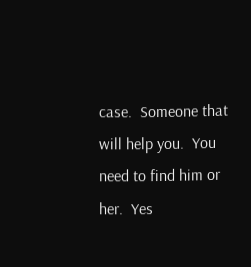case.  Someone that will help you.  You need to find him or her.  Yes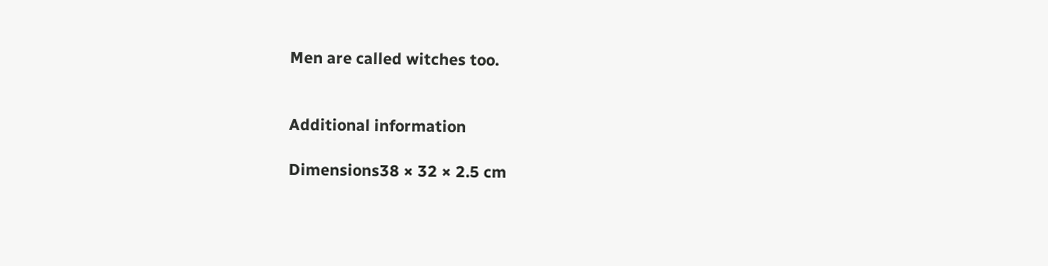Men are called witches too.


Additional information

Dimensions38 × 32 × 2.5 cm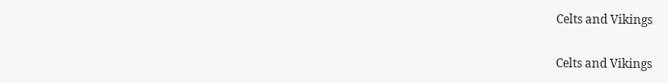Celts and Vikings

Celts and Vikings